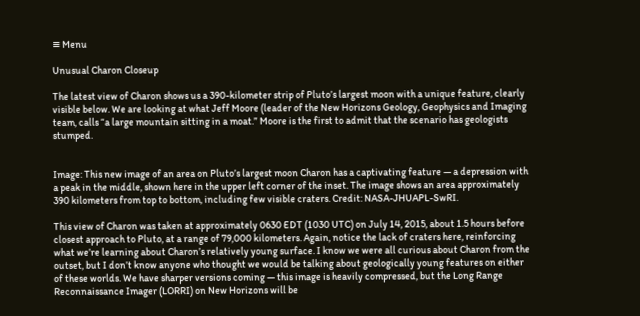≡ Menu

Unusual Charon Closeup

The latest view of Charon shows us a 390-kilometer strip of Pluto’s largest moon with a unique feature, clearly visible below. We are looking at what Jeff Moore (leader of the New Horizons Geology, Geophysics and Imaging team, calls “a large mountain sitting in a moat.” Moore is the first to admit that the scenario has geologists stumped.


Image: This new image of an area on Pluto’s largest moon Charon has a captivating feature — a depression with a peak in the middle, shown here in the upper left corner of the inset. The image shows an area approximately 390 kilometers from top to bottom, including few visible craters. Credit: NASA-JHUAPL-SwRI.

This view of Charon was taken at approximately 0630 EDT (1030 UTC) on July 14, 2015, about 1.5 hours before closest approach to Pluto, at a range of 79,000 kilometers. Again, notice the lack of craters here, reinforcing what we’re learning about Charon’s relatively young surface. I know we were all curious about Charon from the outset, but I don’t know anyone who thought we would be talking about geologically young features on either of these worlds. We have sharper versions coming — this image is heavily compressed, but the Long Range Reconnaissance Imager (LORRI) on New Horizons will be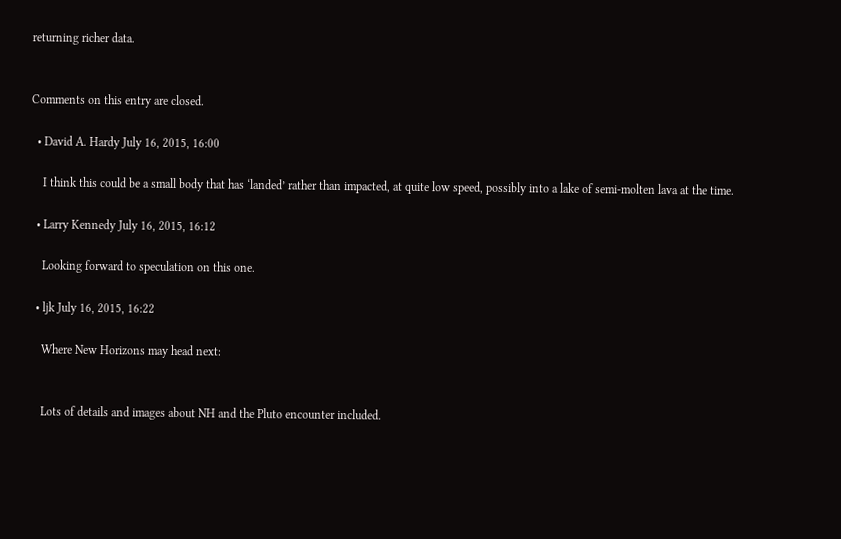returning richer data.


Comments on this entry are closed.

  • David A. Hardy July 16, 2015, 16:00

    I think this could be a small body that has ‘landed’ rather than impacted, at quite low speed, possibly into a lake of semi-molten lava at the time.

  • Larry Kennedy July 16, 2015, 16:12

    Looking forward to speculation on this one.

  • ljk July 16, 2015, 16:22

    Where New Horizons may head next:


    Lots of details and images about NH and the Pluto encounter included.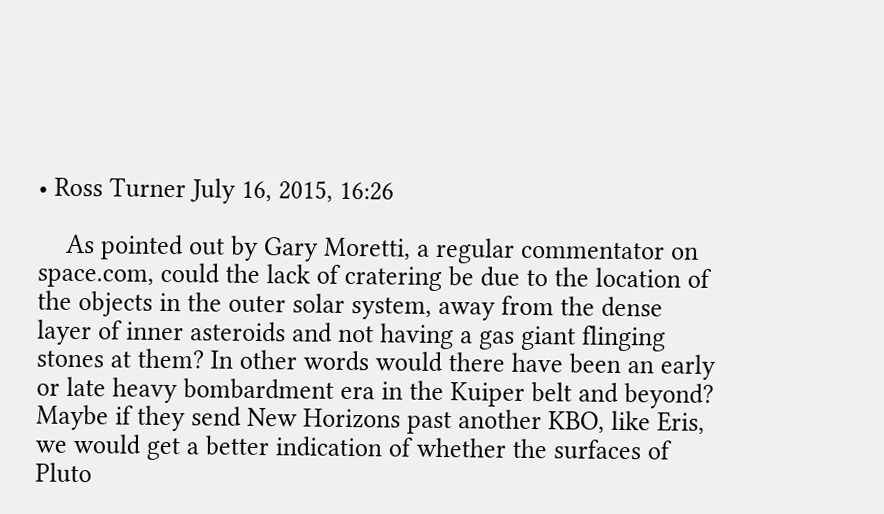• Ross Turner July 16, 2015, 16:26

    As pointed out by Gary Moretti, a regular commentator on space.com, could the lack of cratering be due to the location of the objects in the outer solar system, away from the dense layer of inner asteroids and not having a gas giant flinging stones at them? In other words would there have been an early or late heavy bombardment era in the Kuiper belt and beyond? Maybe if they send New Horizons past another KBO, like Eris, we would get a better indication of whether the surfaces of Pluto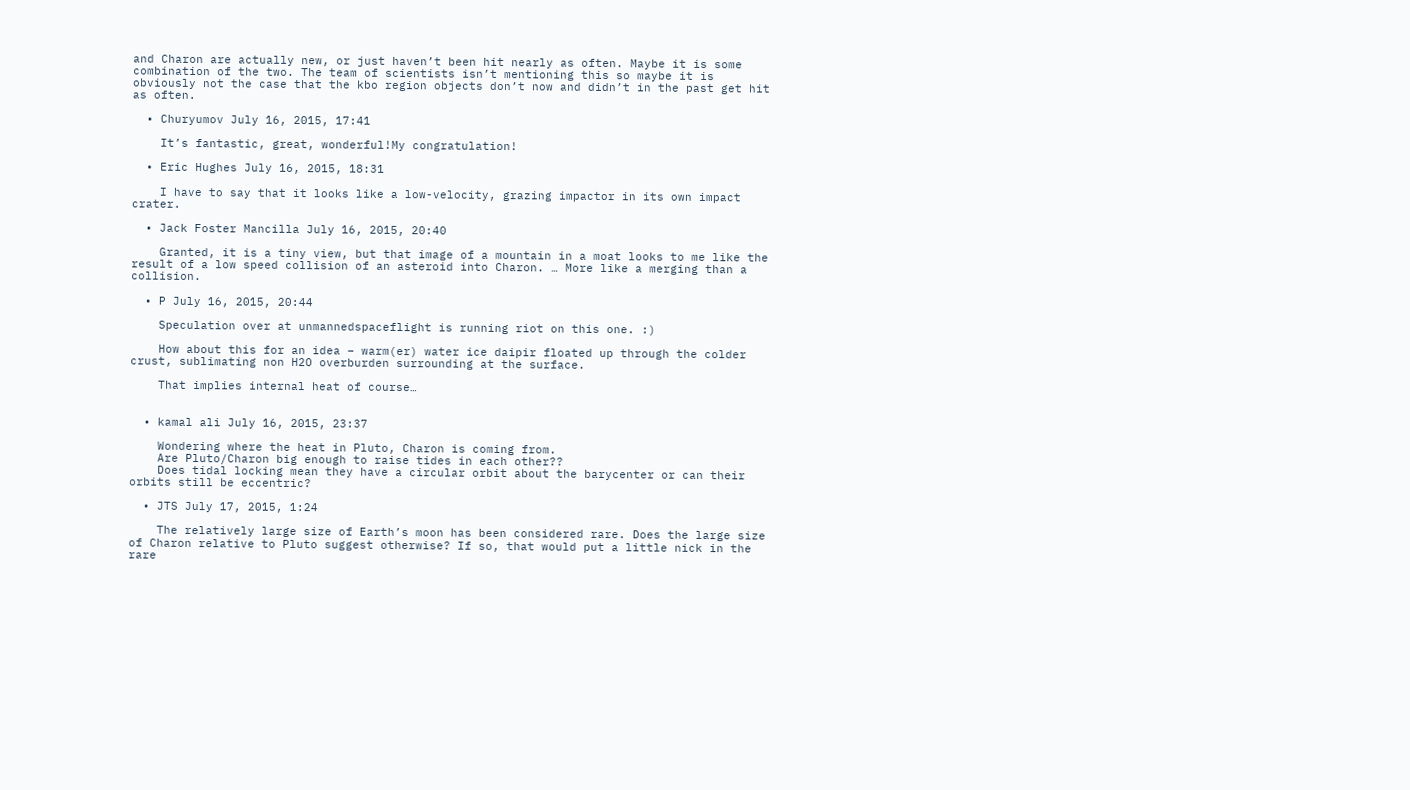and Charon are actually new, or just haven’t been hit nearly as often. Maybe it is some combination of the two. The team of scientists isn’t mentioning this so maybe it is obviously not the case that the kbo region objects don’t now and didn’t in the past get hit as often.

  • Churyumov July 16, 2015, 17:41

    It’s fantastic, great, wonderful!My congratulation!

  • Eric Hughes July 16, 2015, 18:31

    I have to say that it looks like a low-velocity, grazing impactor in its own impact crater.

  • Jack Foster Mancilla July 16, 2015, 20:40

    Granted, it is a tiny view, but that image of a mountain in a moat looks to me like the result of a low speed collision of an asteroid into Charon. … More like a merging than a collision.

  • P July 16, 2015, 20:44

    Speculation over at unmannedspaceflight is running riot on this one. :)

    How about this for an idea – warm(er) water ice daipir floated up through the colder crust, sublimating non H2O overburden surrounding at the surface.

    That implies internal heat of course…


  • kamal ali July 16, 2015, 23:37

    Wondering where the heat in Pluto, Charon is coming from.
    Are Pluto/Charon big enough to raise tides in each other??
    Does tidal locking mean they have a circular orbit about the barycenter or can their orbits still be eccentric?

  • JTS July 17, 2015, 1:24

    The relatively large size of Earth’s moon has been considered rare. Does the large size of Charon relative to Pluto suggest otherwise? If so, that would put a little nick in the rare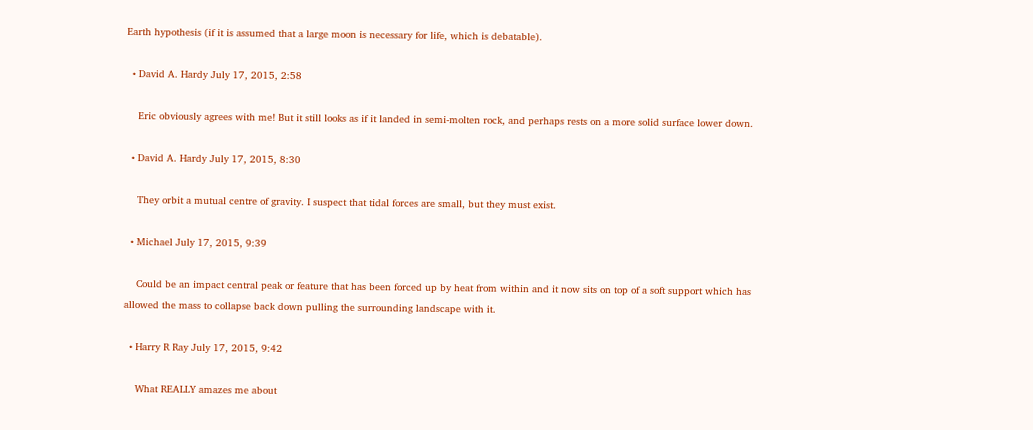Earth hypothesis (if it is assumed that a large moon is necessary for life, which is debatable).

  • David A. Hardy July 17, 2015, 2:58

    Eric obviously agrees with me! But it still looks as if it landed in semi-molten rock, and perhaps rests on a more solid surface lower down.

  • David A. Hardy July 17, 2015, 8:30

    They orbit a mutual centre of gravity. I suspect that tidal forces are small, but they must exist.

  • Michael July 17, 2015, 9:39

    Could be an impact central peak or feature that has been forced up by heat from within and it now sits on top of a soft support which has allowed the mass to collapse back down pulling the surrounding landscape with it.

  • Harry R Ray July 17, 2015, 9:42

    What REALLY amazes me about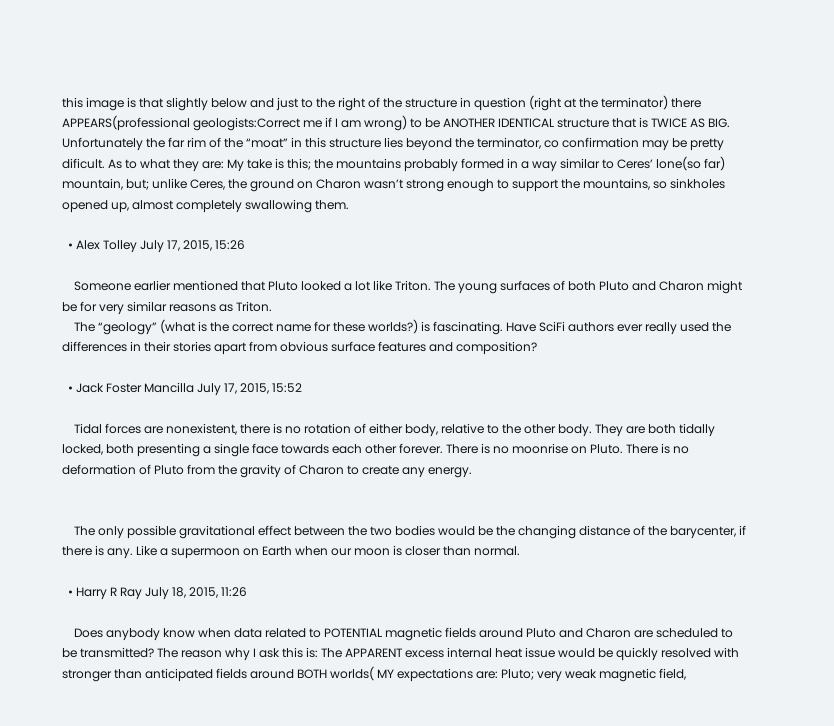this image is that slightly below and just to the right of the structure in question (right at the terminator) there APPEARS(professional geologists:Correct me if I am wrong) to be ANOTHER IDENTICAL structure that is TWICE AS BIG. Unfortunately the far rim of the “moat” in this structure lies beyond the terminator, co confirmation may be pretty dificult. As to what they are: My take is this; the mountains probably formed in a way similar to Ceres’ lone(so far) mountain, but; unlike Ceres, the ground on Charon wasn’t strong enough to support the mountains, so sinkholes opened up, almost completely swallowing them.

  • Alex Tolley July 17, 2015, 15:26

    Someone earlier mentioned that Pluto looked a lot like Triton. The young surfaces of both Pluto and Charon might be for very similar reasons as Triton.
    The “geology” (what is the correct name for these worlds?) is fascinating. Have SciFi authors ever really used the differences in their stories apart from obvious surface features and composition?

  • Jack Foster Mancilla July 17, 2015, 15:52

    Tidal forces are nonexistent, there is no rotation of either body, relative to the other body. They are both tidally locked, both presenting a single face towards each other forever. There is no moonrise on Pluto. There is no deformation of Pluto from the gravity of Charon to create any energy.


    The only possible gravitational effect between the two bodies would be the changing distance of the barycenter, if there is any. Like a supermoon on Earth when our moon is closer than normal.

  • Harry R Ray July 18, 2015, 11:26

    Does anybody know when data related to POTENTIAL magnetic fields around Pluto and Charon are scheduled to be transmitted? The reason why I ask this is: The APPARENT excess internal heat issue would be quickly resolved with stronger than anticipated fields around BOTH worlds( MY expectations are: Pluto; very weak magnetic field,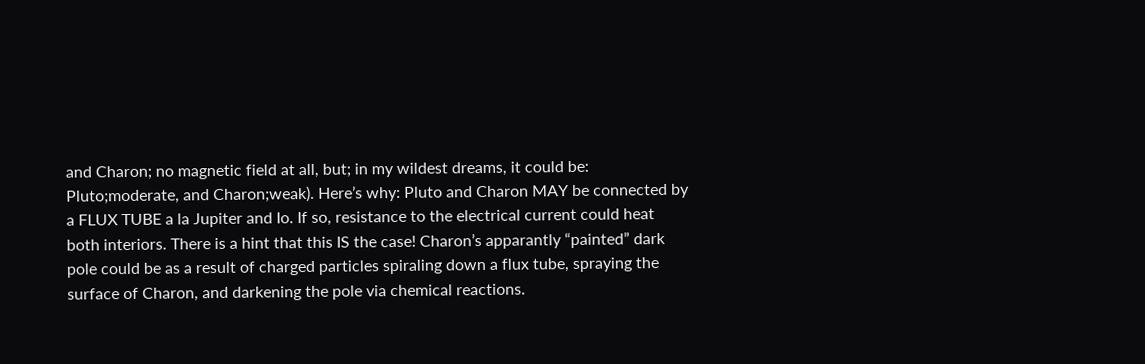and Charon; no magnetic field at all, but; in my wildest dreams, it could be: Pluto;moderate, and Charon;weak). Here’s why: Pluto and Charon MAY be connected by a FLUX TUBE a la Jupiter and Io. If so, resistance to the electrical current could heat both interiors. There is a hint that this IS the case! Charon’s apparantly “painted” dark pole could be as a result of charged particles spiraling down a flux tube, spraying the surface of Charon, and darkening the pole via chemical reactions.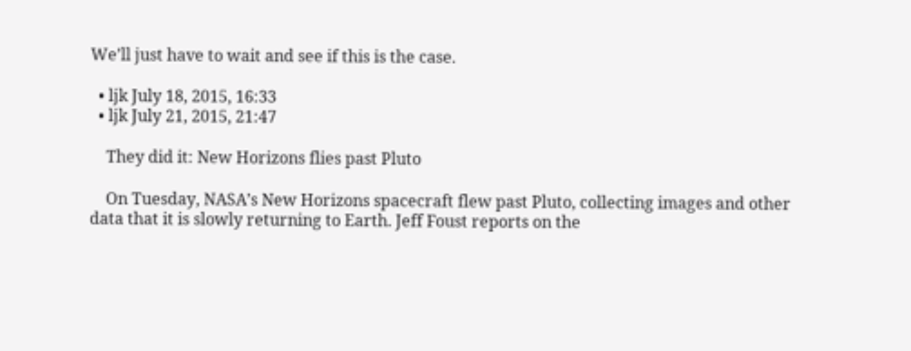We’ll just have to wait and see if this is the case.

  • ljk July 18, 2015, 16:33
  • ljk July 21, 2015, 21:47

    They did it: New Horizons flies past Pluto

    On Tuesday, NASA’s New Horizons spacecraft flew past Pluto, collecting images and other data that it is slowly returning to Earth. Jeff Foust reports on the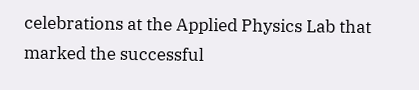celebrations at the Applied Physics Lab that marked the successful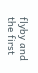flyby and the first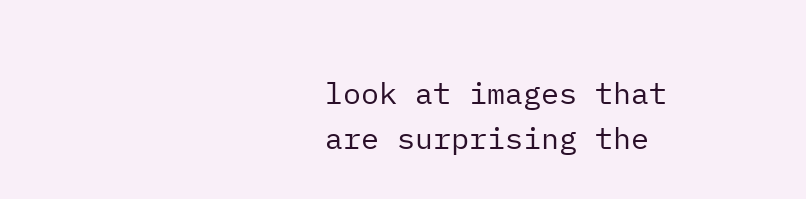look at images that are surprising the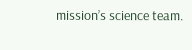mission’s science team.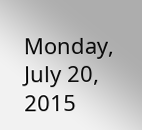Monday, July 20, 2015